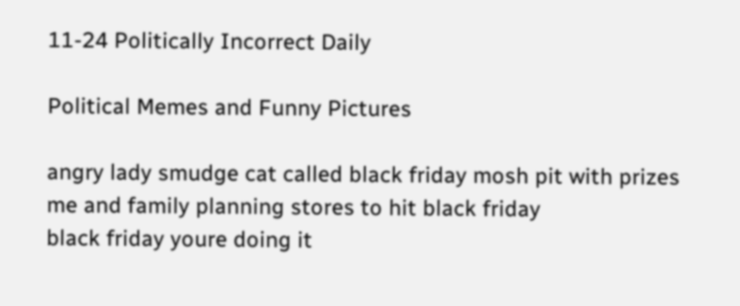11-24 Politically Incorrect Daily

Political Memes and Funny Pictures

angry lady smudge cat called black friday mosh pit with prizes
me and family planning stores to hit black friday
black friday youre doing it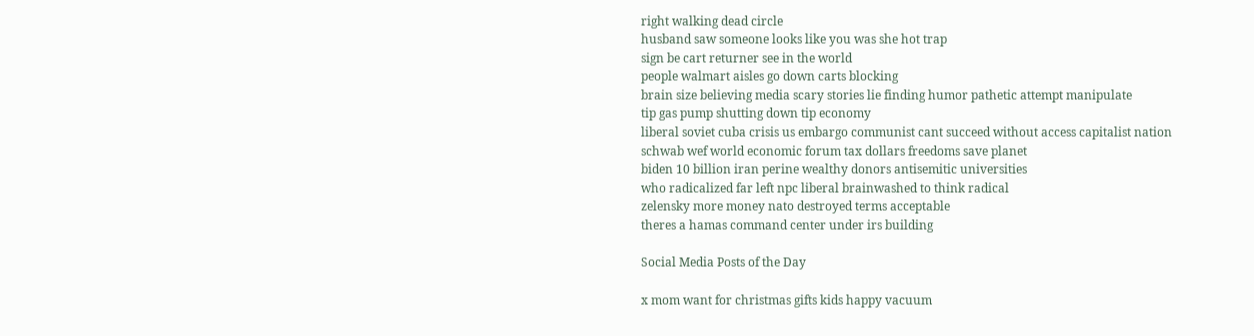right walking dead circle
husband saw someone looks like you was she hot trap
sign be cart returner see in the world
people walmart aisles go down carts blocking
brain size believing media scary stories lie finding humor pathetic attempt manipulate
tip gas pump shutting down tip economy
liberal soviet cuba crisis us embargo communist cant succeed without access capitalist nation
schwab wef world economic forum tax dollars freedoms save planet
biden 10 billion iran perine wealthy donors antisemitic universities
who radicalized far left npc liberal brainwashed to think radical
zelensky more money nato destroyed terms acceptable
theres a hamas command center under irs building

Social Media Posts of the Day

x mom want for christmas gifts kids happy vacuum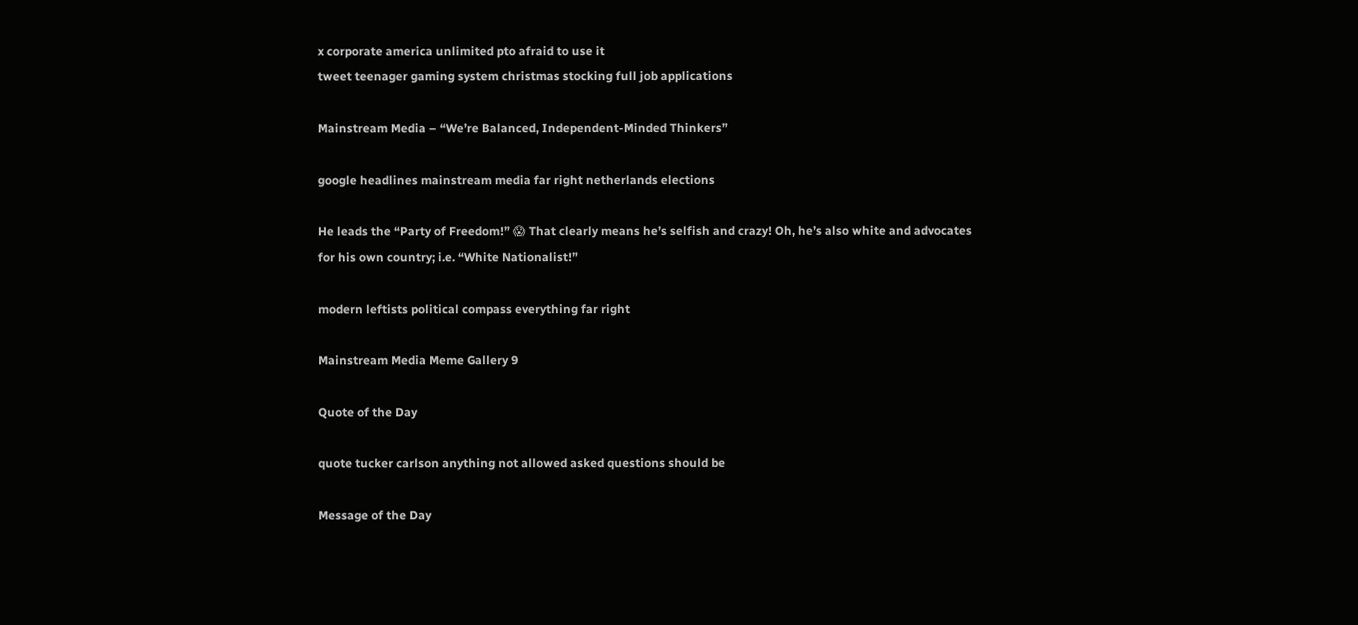x corporate america unlimited pto afraid to use it
tweet teenager gaming system christmas stocking full job applications

Mainstream Media – “We’re Balanced, Independent-Minded Thinkers”

google headlines mainstream media far right netherlands elections

He leads the “Party of Freedom!” 😱 That clearly means he’s selfish and crazy! Oh, he’s also white and advocates for his own country; i.e. “White Nationalist!”

modern leftists political compass everything far right

Mainstream Media Meme Gallery 9

Quote of the Day

quote tucker carlson anything not allowed asked questions should be

Message of the Day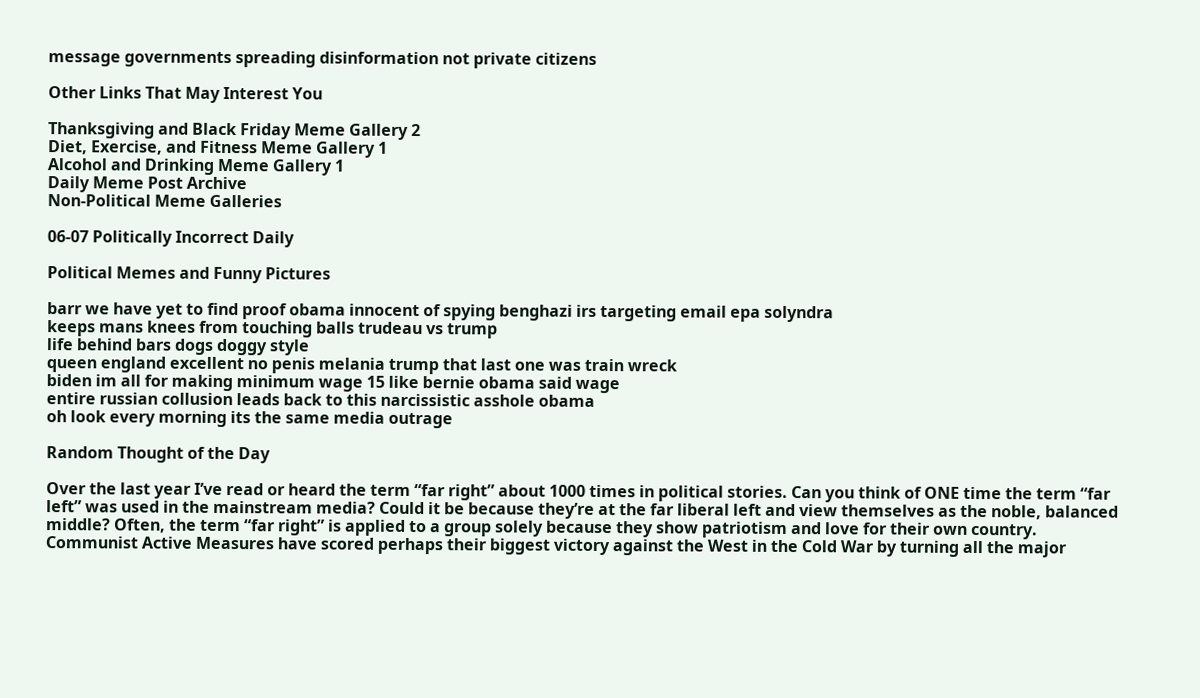message governments spreading disinformation not private citizens

Other Links That May Interest You

Thanksgiving and Black Friday Meme Gallery 2
Diet, Exercise, and Fitness Meme Gallery 1
Alcohol and Drinking Meme Gallery 1
Daily Meme Post Archive
Non-Political Meme Galleries

06-07 Politically Incorrect Daily

Political Memes and Funny Pictures

barr we have yet to find proof obama innocent of spying benghazi irs targeting email epa solyndra
keeps mans knees from touching balls trudeau vs trump
life behind bars dogs doggy style
queen england excellent no penis melania trump that last one was train wreck
biden im all for making minimum wage 15 like bernie obama said wage
entire russian collusion leads back to this narcissistic asshole obama
oh look every morning its the same media outrage

Random Thought of the Day

Over the last year I’ve read or heard the term “far right” about 1000 times in political stories. Can you think of ONE time the term “far left” was used in the mainstream media? Could it be because they’re at the far liberal left and view themselves as the noble, balanced middle? Often, the term “far right” is applied to a group solely because they show patriotism and love for their own country. Communist Active Measures have scored perhaps their biggest victory against the West in the Cold War by turning all the major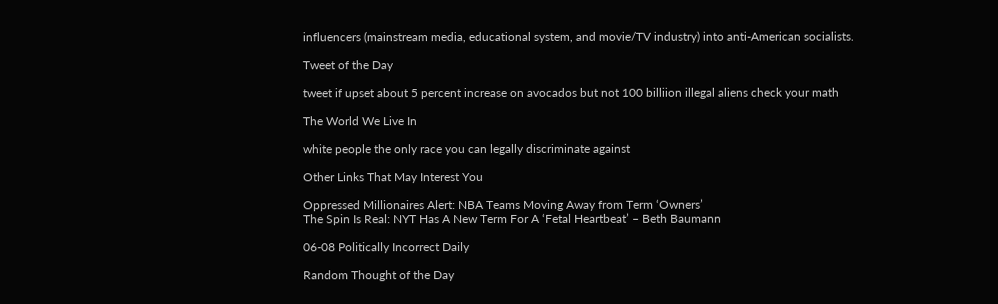influencers (mainstream media, educational system, and movie/TV industry) into anti-American socialists.

Tweet of the Day

tweet if upset about 5 percent increase on avocados but not 100 billiion illegal aliens check your math

The World We Live In

white people the only race you can legally discriminate against

Other Links That May Interest You

Oppressed Millionaires Alert: NBA Teams Moving Away from Term ‘Owners’
The Spin Is Real: NYT Has A New Term For A ‘Fetal Heartbeat’ – Beth Baumann

06-08 Politically Incorrect Daily

Random Thought of the Day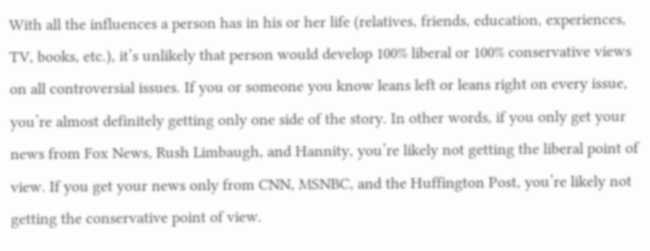With all the influences a person has in his or her life (relatives, friends, education, experiences, TV, books, etc.), it’s unlikely that person would develop 100% liberal or 100% conservative views on all controversial issues. If you or someone you know leans left or leans right on every issue, you’re almost definitely getting only one side of the story. In other words, if you only get your news from Fox News, Rush Limbaugh, and Hannity, you’re likely not getting the liberal point of view. If you get your news only from CNN, MSNBC, and the Huffington Post, you’re likely not getting the conservative point of view.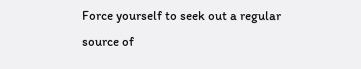Force yourself to seek out a regular source of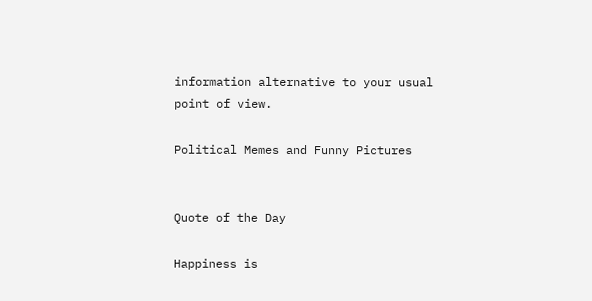information alternative to your usual point of view.

Political Memes and Funny Pictures


Quote of the Day

Happiness is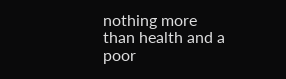nothing more than health and a poor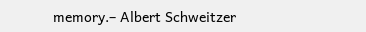memory.– Albert Schweitzer